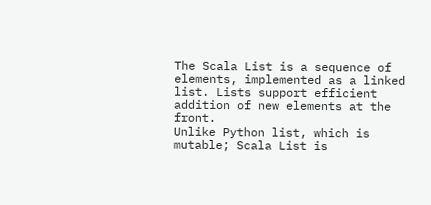The Scala List is a sequence of elements, implemented as a linked list. Lists support efficient addition of new elements at the front.
Unlike Python list, which is mutable; Scala List is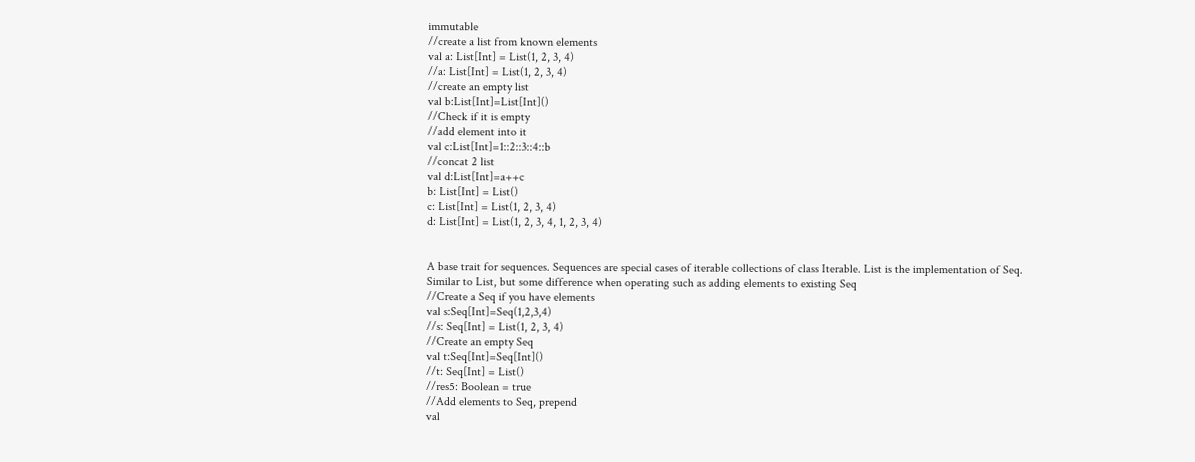immutable
//create a list from known elements
val a: List[Int] = List(1, 2, 3, 4)
//a: List[Int] = List(1, 2, 3, 4)
//create an empty list
val b:List[Int]=List[Int]()
//Check if it is empty
//add element into it
val c:List[Int]=1::2::3::4::b
//concat 2 list
val d:List[Int]=a++c
b: List[Int] = List()
c: List[Int] = List(1, 2, 3, 4)
d: List[Int] = List(1, 2, 3, 4, 1, 2, 3, 4)


A base trait for sequences. Sequences are special cases of iterable collections of class Iterable. List is the implementation of Seq.
Similar to List, but some difference when operating such as adding elements to existing Seq
//Create a Seq if you have elements
val s:Seq[Int]=Seq(1,2,3,4)
//s: Seq[Int] = List(1, 2, 3, 4)
//Create an empty Seq
val t:Seq[Int]=Seq[Int]()
//t: Seq[Int] = List()
//res5: Boolean = true
//Add elements to Seq, prepend
val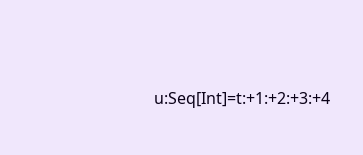u:Seq[Int]=t:+1:+2:+3:+4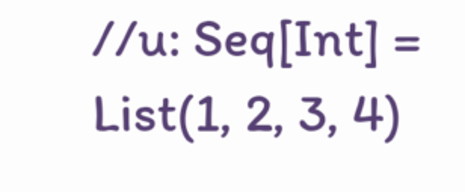//u: Seq[Int] = List(1, 2, 3, 4)